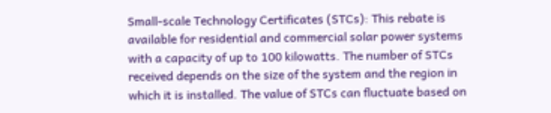Small-scale Technology Certificates (STCs): This rebate is available for residential and commercial solar power systems with a capacity of up to 100 kilowatts. The number of STCs received depends on the size of the system and the region in which it is installed. The value of STCs can fluctuate based on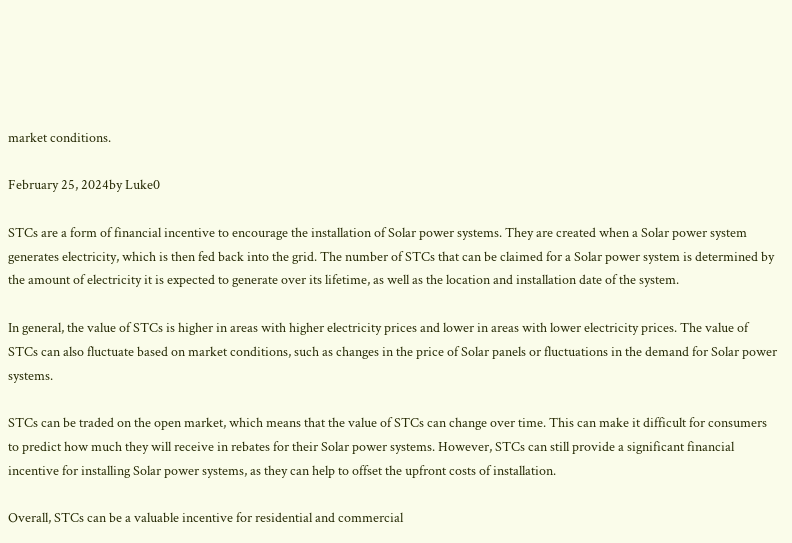market conditions.

February 25, 2024by Luke0

STCs are a form of financial incentive to encourage the installation of Solar power systems. They are created when a Solar power system generates electricity, which is then fed back into the grid. The number of STCs that can be claimed for a Solar power system is determined by the amount of electricity it is expected to generate over its lifetime, as well as the location and installation date of the system.

In general, the value of STCs is higher in areas with higher electricity prices and lower in areas with lower electricity prices. The value of STCs can also fluctuate based on market conditions, such as changes in the price of Solar panels or fluctuations in the demand for Solar power systems.

STCs can be traded on the open market, which means that the value of STCs can change over time. This can make it difficult for consumers to predict how much they will receive in rebates for their Solar power systems. However, STCs can still provide a significant financial incentive for installing Solar power systems, as they can help to offset the upfront costs of installation.

Overall, STCs can be a valuable incentive for residential and commercial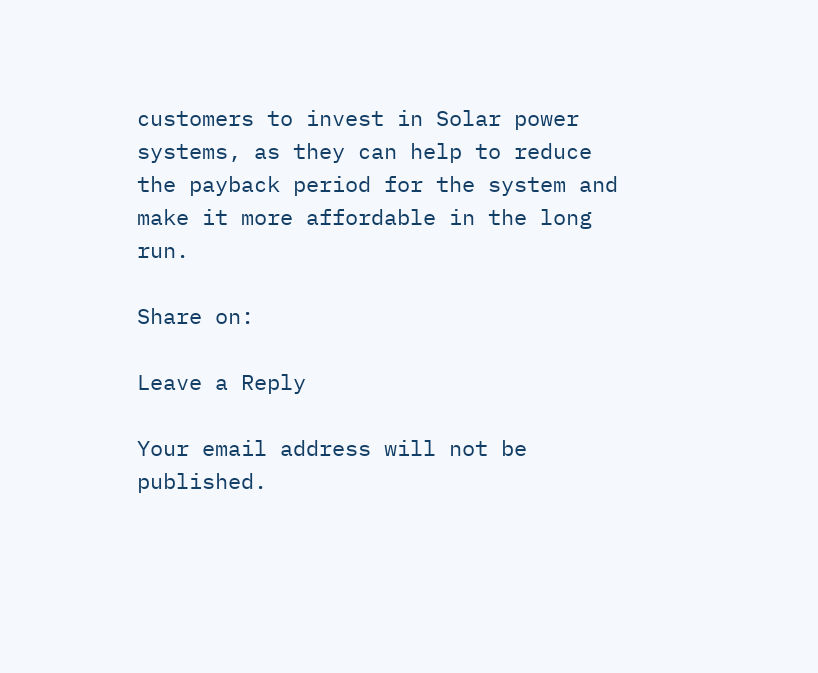customers to invest in Solar power systems, as they can help to reduce the payback period for the system and make it more affordable in the long run.

Share on:

Leave a Reply

Your email address will not be published.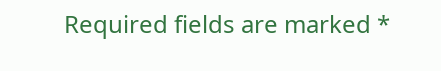Required fields are marked *